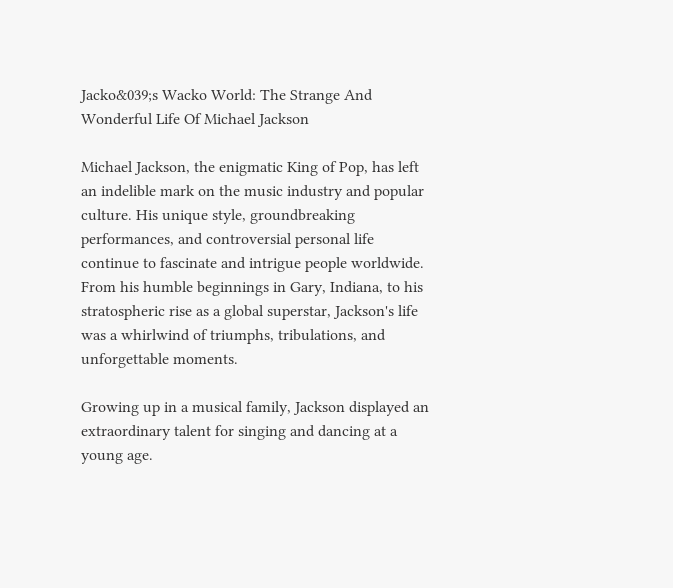Jacko&039;s Wacko World: The Strange And Wonderful Life Of Michael Jackson

Michael Jackson, the enigmatic King of Pop, has left an indelible mark on the music industry and popular culture. His unique style, groundbreaking performances, and controversial personal life continue to fascinate and intrigue people worldwide. From his humble beginnings in Gary, Indiana, to his stratospheric rise as a global superstar, Jackson's life was a whirlwind of triumphs, tribulations, and unforgettable moments.

Growing up in a musical family, Jackson displayed an extraordinary talent for singing and dancing at a young age.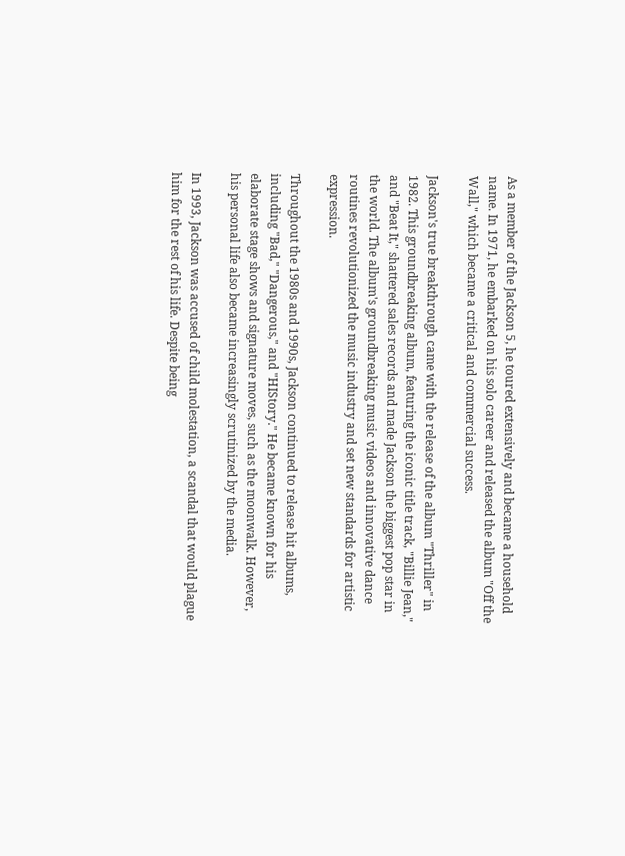As a member of the Jackson 5, he toured extensively and became a household name. In 1971, he embarked on his solo career and released the album "Off the Wall," which became a critical and commercial success.

Jackson's true breakthrough came with the release of the album "Thriller" in 1982. This groundbreaking album, featuring the iconic title track, "Billie Jean," and "Beat It," shattered sales records and made Jackson the biggest pop star in the world. The album's groundbreaking music videos and innovative dance routines revolutionized the music industry and set new standards for artistic expression.

Throughout the 1980s and 1990s, Jackson continued to release hit albums, including "Bad," "Dangerous," and "HIStory." He became known for his elaborate stage shows and signature moves, such as the moonwalk. However, his personal life also became increasingly scrutinized by the media.

In 1993, Jackson was accused of child molestation, a scandal that would plague him for the rest of his life. Despite being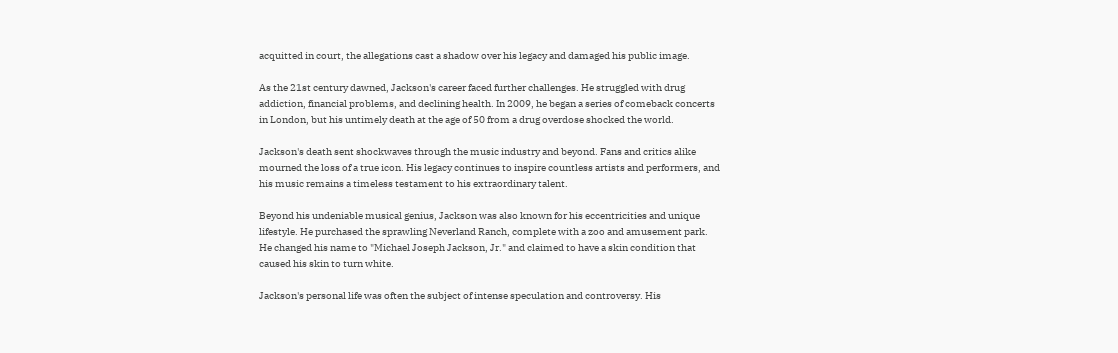acquitted in court, the allegations cast a shadow over his legacy and damaged his public image.

As the 21st century dawned, Jackson's career faced further challenges. He struggled with drug addiction, financial problems, and declining health. In 2009, he began a series of comeback concerts in London, but his untimely death at the age of 50 from a drug overdose shocked the world.

Jackson's death sent shockwaves through the music industry and beyond. Fans and critics alike mourned the loss of a true icon. His legacy continues to inspire countless artists and performers, and his music remains a timeless testament to his extraordinary talent.

Beyond his undeniable musical genius, Jackson was also known for his eccentricities and unique lifestyle. He purchased the sprawling Neverland Ranch, complete with a zoo and amusement park. He changed his name to "Michael Joseph Jackson, Jr." and claimed to have a skin condition that caused his skin to turn white.

Jackson's personal life was often the subject of intense speculation and controversy. His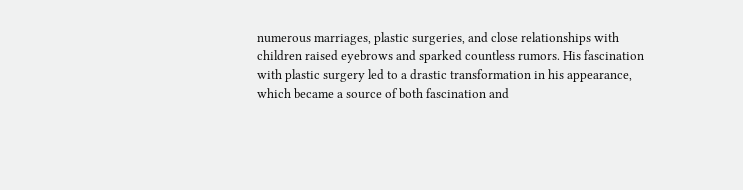numerous marriages, plastic surgeries, and close relationships with children raised eyebrows and sparked countless rumors. His fascination with plastic surgery led to a drastic transformation in his appearance, which became a source of both fascination and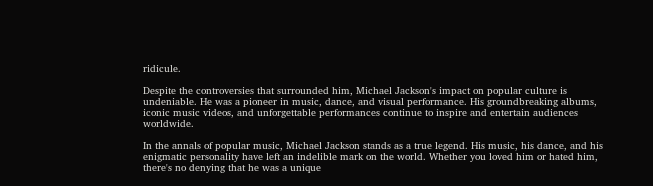ridicule.

Despite the controversies that surrounded him, Michael Jackson's impact on popular culture is undeniable. He was a pioneer in music, dance, and visual performance. His groundbreaking albums, iconic music videos, and unforgettable performances continue to inspire and entertain audiences worldwide.

In the annals of popular music, Michael Jackson stands as a true legend. His music, his dance, and his enigmatic personality have left an indelible mark on the world. Whether you loved him or hated him, there's no denying that he was a unique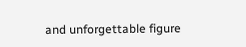and unforgettable figure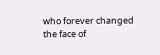who forever changed the face of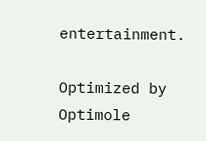entertainment.

Optimized by Optimole